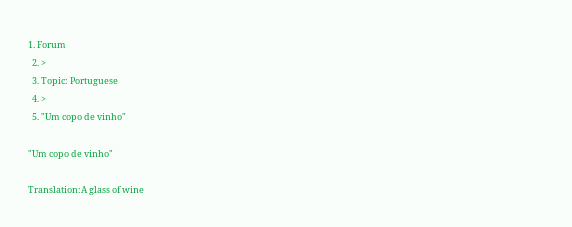1. Forum
  2. >
  3. Topic: Portuguese
  4. >
  5. "Um copo de vinho"

"Um copo de vinho"

Translation:A glass of wine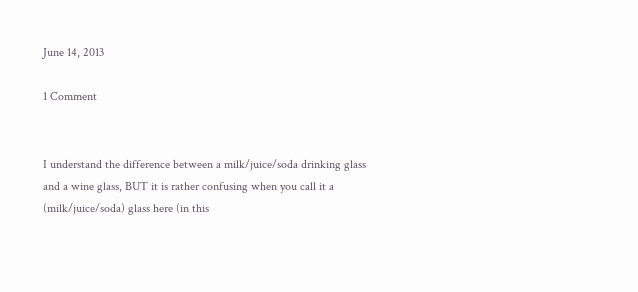June 14, 2013

1 Comment


I understand the difference between a milk/juice/soda drinking glass and a wine glass, BUT it is rather confusing when you call it a (milk/juice/soda) glass here (in this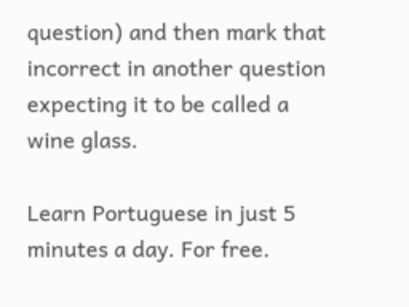question) and then mark that incorrect in another question expecting it to be called a wine glass.

Learn Portuguese in just 5 minutes a day. For free.